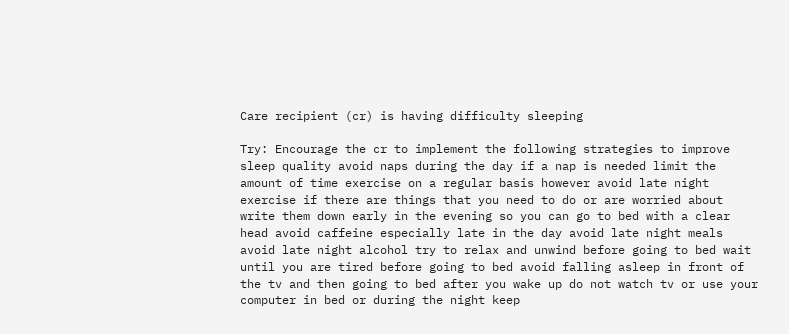Care recipient (cr) is having difficulty sleeping

Try: Encourage the cr to implement the following strategies to improve sleep quality avoid naps during the day if a nap is needed limit the amount of time exercise on a regular basis however avoid late night exercise if there are things that you need to do or are worried about write them down early in the evening so you can go to bed with a clear head avoid caffeine especially late in the day avoid late night meals avoid late night alcohol try to relax and unwind before going to bed wait until you are tired before going to bed avoid falling asleep in front of the tv and then going to bed after you wake up do not watch tv or use your computer in bed or during the night keep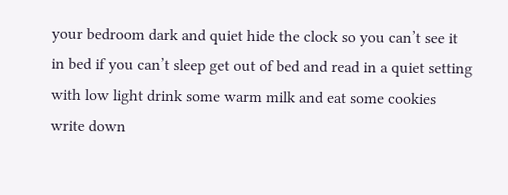your bedroom dark and quiet hide the clock so you can’t see it in bed if you can’t sleep get out of bed and read in a quiet setting with low light drink some warm milk and eat some cookies write down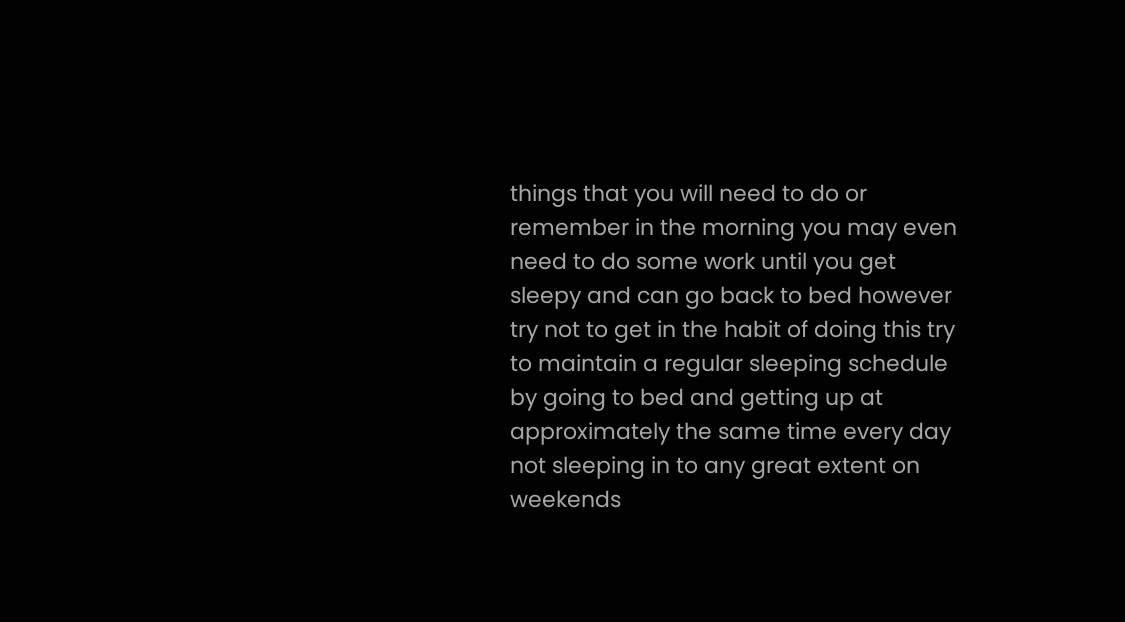things that you will need to do or remember in the morning you may even need to do some work until you get sleepy and can go back to bed however try not to get in the habit of doing this try to maintain a regular sleeping schedule by going to bed and getting up at approximately the same time every day not sleeping in to any great extent on weekends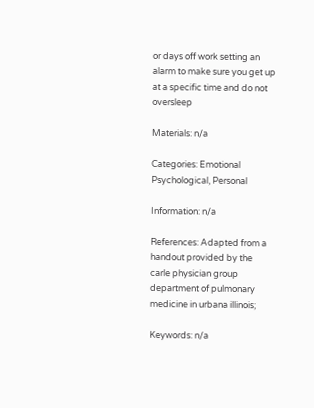or days off work setting an alarm to make sure you get up at a specific time and do not oversleep

Materials: n/a

Categories: Emotional Psychological, Personal

Information: n/a

References: Adapted from a handout provided by the carle physician group department of pulmonary medicine in urbana illinois;

Keywords: n/a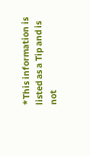*This information is listed as a Tip and is not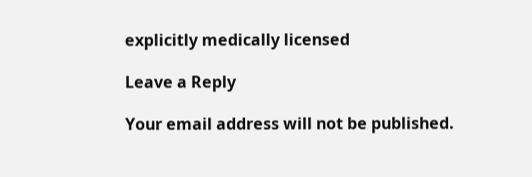explicitly medically licensed

Leave a Reply

Your email address will not be published.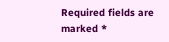Required fields are marked *